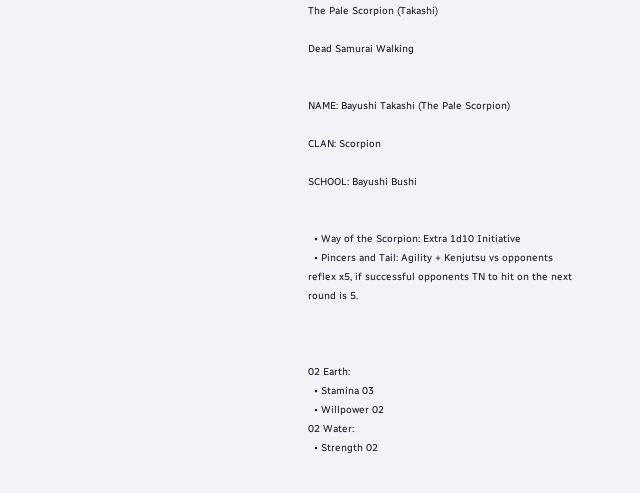The Pale Scorpion (Takashi)

Dead Samurai Walking


NAME: Bayushi Takashi (The Pale Scorpion)

CLAN: Scorpion

SCHOOL: Bayushi Bushi


  • Way of the Scorpion: Extra 1d10 Initiative
  • Pincers and Tail: Agility + Kenjutsu vs opponents reflex x5, if successful opponents TN to hit on the next round is 5.



02 Earth:
  • Stamina 03
  • Willpower 02
02 Water:
  • Strength 02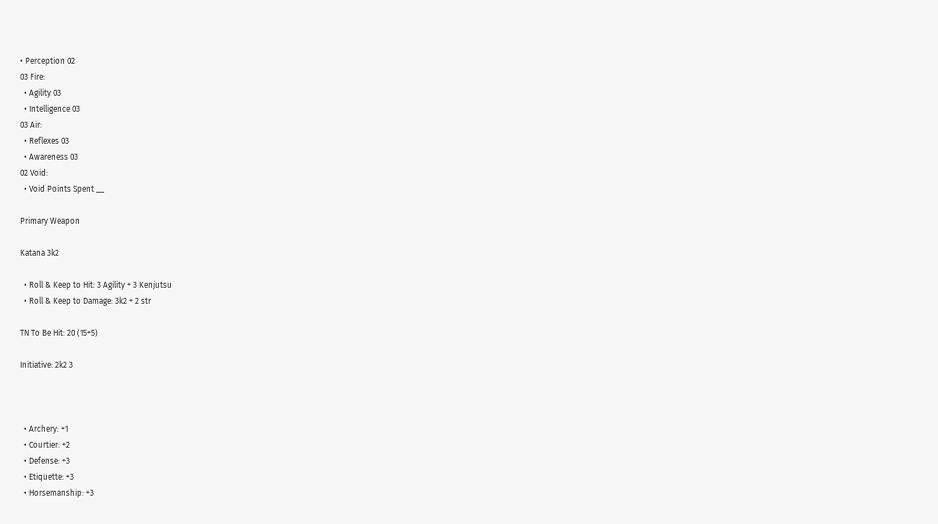• Perception 02
03 Fire:
  • Agility 03
  • Intelligence 03
03 Air:
  • Reflexes 03
  • Awareness 03
02 Void:
  • Void Points Spent __

Primary Weapon

Katana 3k2

  • Roll & Keep to Hit: 3 Agility + 3 Kenjutsu
  • Roll & Keep to Damage: 3k2 + 2 str

TN To Be Hit: 20 (15+5)

Initiative: 2k2 3



  • Archery: +1
  • Courtier: +2
  • Defense: +3
  • Etiquette: +3
  • Horsemanship: +3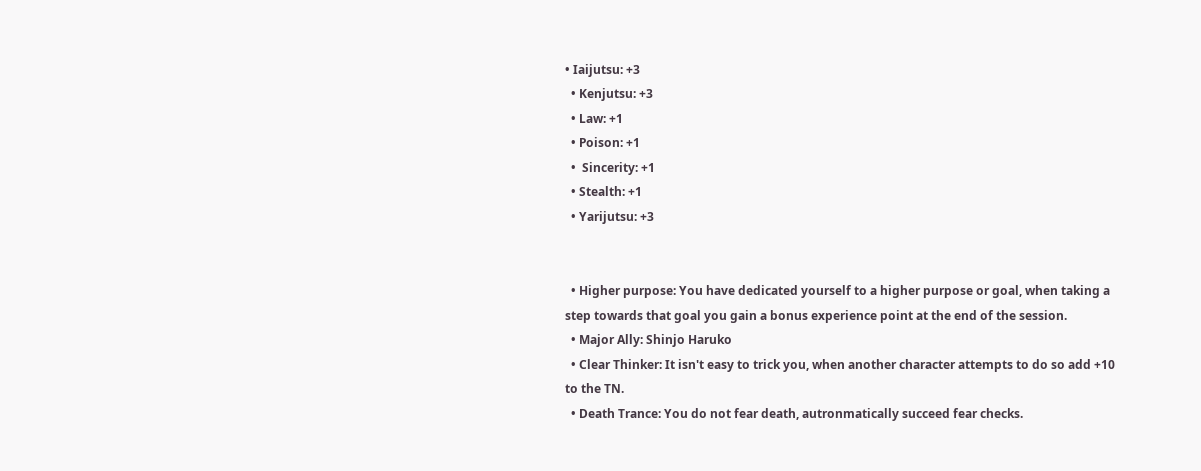• Iaijutsu: +3
  • Kenjutsu: +3
  • Law: +1
  • Poison: +1
  •  Sincerity: +1
  • Stealth: +1
  • Yarijutsu: +3


  • Higher purpose: You have dedicated yourself to a higher purpose or goal, when taking a step towards that goal you gain a bonus experience point at the end of the session.
  • Major Ally: Shinjo Haruko
  • Clear Thinker: It isn't easy to trick you, when another character attempts to do so add +10 to the TN.
  • Death Trance: You do not fear death, autronmatically succeed fear checks.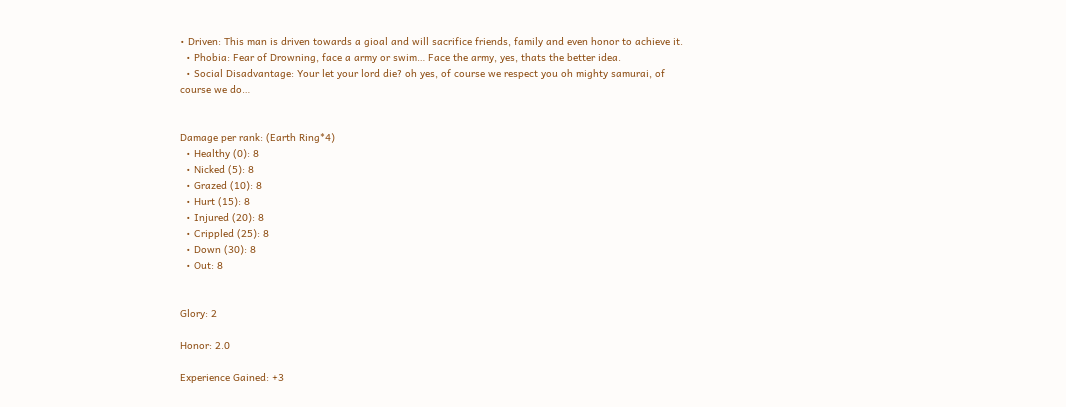• Driven: This man is driven towards a gioal and will sacrifice friends, family and even honor to achieve it.
  • Phobia: Fear of Drowning, face a army or swim… Face the army, yes, thats the better idea.
  • Social Disadvantage: Your let your lord die? oh yes, of course we respect you oh mighty samurai, of course we do…


Damage per rank: (Earth Ring*4)
  • Healthy (0): 8
  • Nicked (5): 8
  • Grazed (10): 8
  • Hurt (15): 8
  • Injured (20): 8
  • Crippled (25): 8
  • Down (30): 8
  • Out: 8


Glory: 2

Honor: 2.0

Experience Gained: +3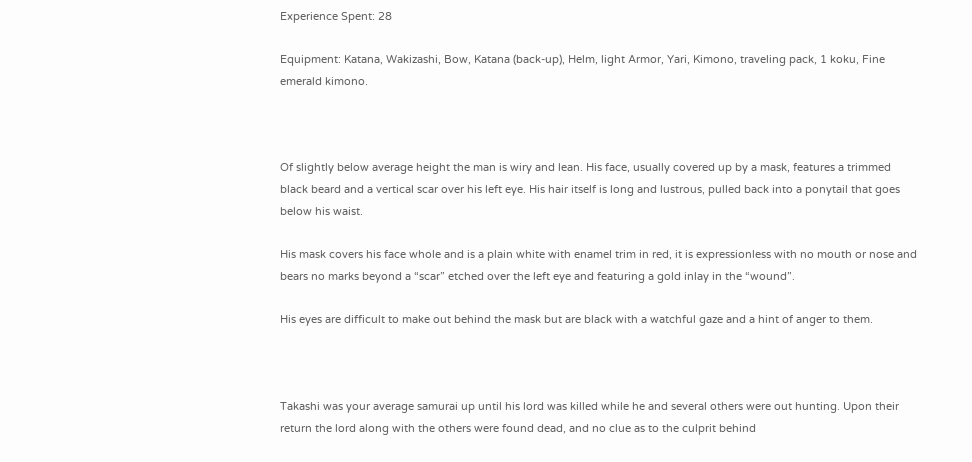Experience Spent: 28

Equipment: Katana, Wakizashi, Bow, Katana (back-up), Helm, light Armor, Yari, Kimono, traveling pack, 1 koku, Fine emerald kimono.



Of slightly below average height the man is wiry and lean. His face, usually covered up by a mask, features a trimmed black beard and a vertical scar over his left eye. His hair itself is long and lustrous, pulled back into a ponytail that goes below his waist.

His mask covers his face whole and is a plain white with enamel trim in red, it is expressionless with no mouth or nose and bears no marks beyond a “scar” etched over the left eye and featuring a gold inlay in the “wound”.

His eyes are difficult to make out behind the mask but are black with a watchful gaze and a hint of anger to them.



Takashi was your average samurai up until his lord was killed while he and several others were out hunting. Upon their return the lord along with the others were found dead, and no clue as to the culprit behind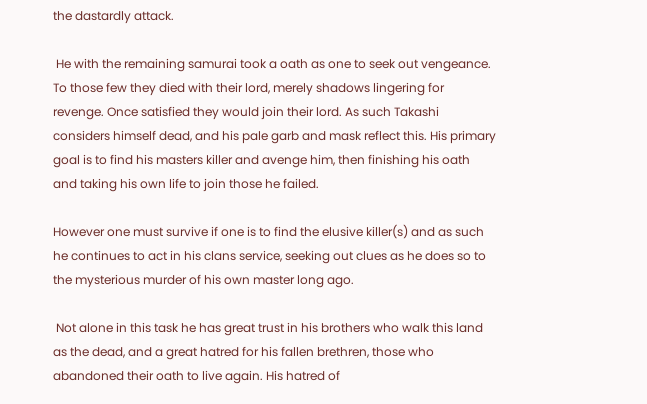the dastardly attack.

 He with the remaining samurai took a oath as one to seek out vengeance. To those few they died with their lord, merely shadows lingering for revenge. Once satisfied they would join their lord. As such Takashi considers himself dead, and his pale garb and mask reflect this. His primary goal is to find his masters killer and avenge him, then finishing his oath and taking his own life to join those he failed.

However one must survive if one is to find the elusive killer(s) and as such he continues to act in his clans service, seeking out clues as he does so to the mysterious murder of his own master long ago.

 Not alone in this task he has great trust in his brothers who walk this land as the dead, and a great hatred for his fallen brethren, those who abandoned their oath to live again. His hatred of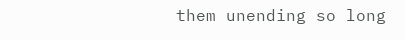them unending so long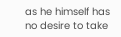as he himself has no desire to take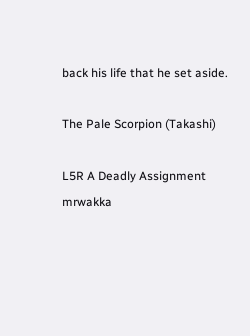back his life that he set aside.

The Pale Scorpion (Takashi)

L5R A Deadly Assignment mrwakka